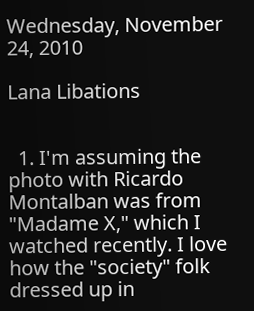Wednesday, November 24, 2010

Lana Libations


  1. I'm assuming the photo with Ricardo Montalban was from "Madame X," which I watched recently. I love how the "society" folk dressed up in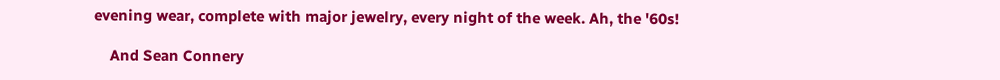evening wear, complete with major jewelry, every night of the week. Ah, the '60s!

    And Sean Connery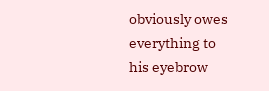obviously owes everything to his eyebrow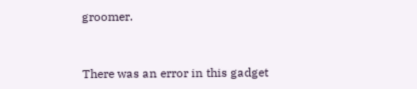groomer.


There was an error in this gadget